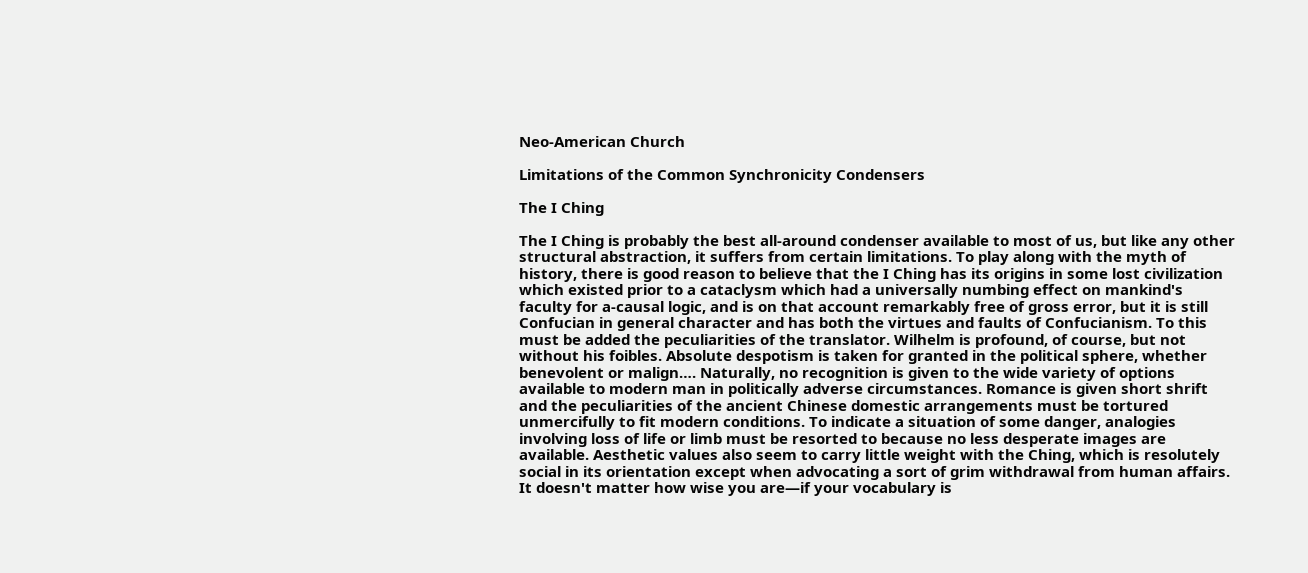Neo-American Church

Limitations of the Common Synchronicity Condensers

The I Ching

The I Ching is probably the best all-around condenser available to most of us, but like any other structural abstraction, it suffers from certain limitations. To play along with the myth of history, there is good reason to believe that the I Ching has its origins in some lost civilization which existed prior to a cataclysm which had a universally numbing effect on mankind's faculty for a-causal logic, and is on that account remarkably free of gross error, but it is still Confucian in general character and has both the virtues and faults of Confucianism. To this must be added the peculiarities of the translator. Wilhelm is profound, of course, but not without his foibles. Absolute despotism is taken for granted in the political sphere, whether benevolent or malign…. Naturally, no recognition is given to the wide variety of options available to modern man in politically adverse circumstances. Romance is given short shrift and the peculiarities of the ancient Chinese domestic arrangements must be tortured unmercifully to fit modern conditions. To indicate a situation of some danger, analogies involving loss of life or limb must be resorted to because no less desperate images are available. Aesthetic values also seem to carry little weight with the Ching, which is resolutely social in its orientation except when advocating a sort of grim withdrawal from human affairs. It doesn't matter how wise you are—if your vocabulary is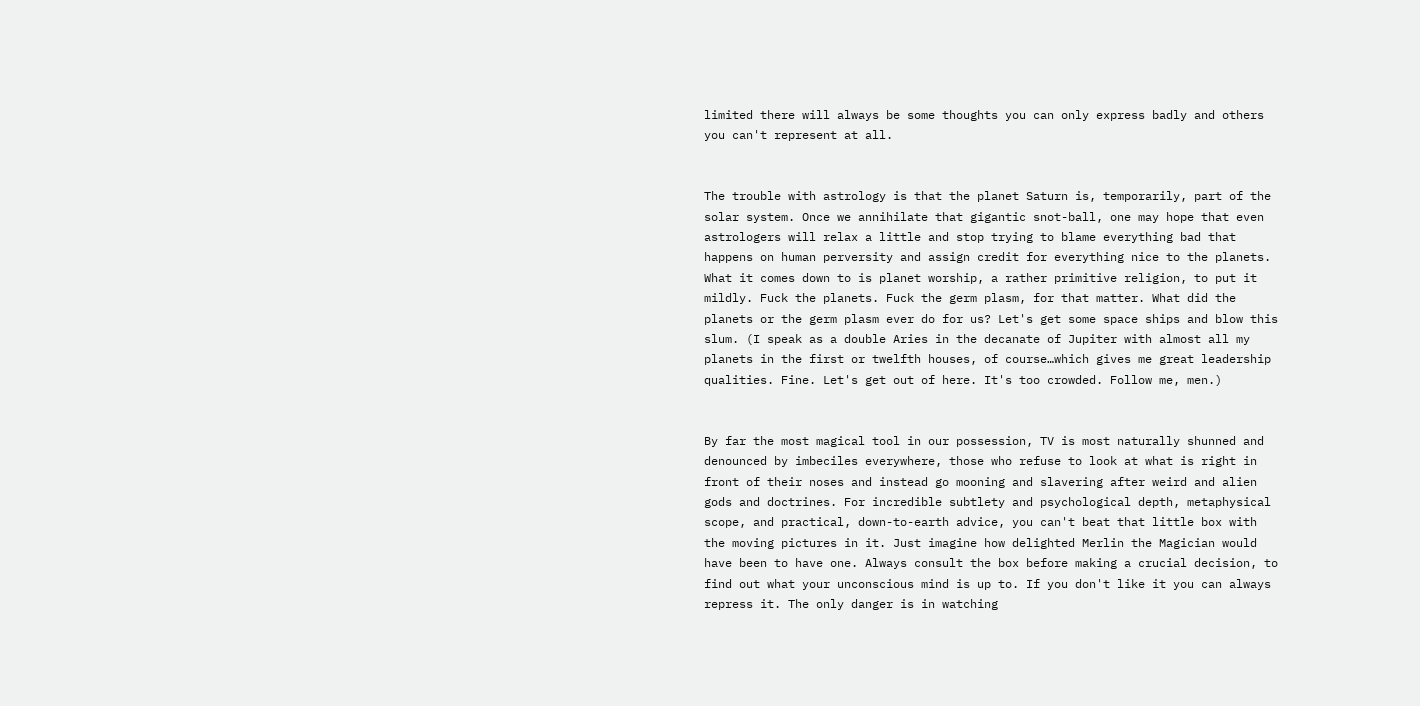limited there will always be some thoughts you can only express badly and others you can't represent at all.


The trouble with astrology is that the planet Saturn is, temporarily, part of the solar system. Once we annihilate that gigantic snot-ball, one may hope that even astrologers will relax a little and stop trying to blame everything bad that happens on human perversity and assign credit for everything nice to the planets. What it comes down to is planet worship, a rather primitive religion, to put it mildly. Fuck the planets. Fuck the germ plasm, for that matter. What did the planets or the germ plasm ever do for us? Let's get some space ships and blow this slum. (I speak as a double Aries in the decanate of Jupiter with almost all my planets in the first or twelfth houses, of course…which gives me great leadership qualities. Fine. Let's get out of here. It's too crowded. Follow me, men.)


By far the most magical tool in our possession, TV is most naturally shunned and denounced by imbeciles everywhere, those who refuse to look at what is right in front of their noses and instead go mooning and slavering after weird and alien gods and doctrines. For incredible subtlety and psychological depth, metaphysical scope, and practical, down-to-earth advice, you can't beat that little box with the moving pictures in it. Just imagine how delighted Merlin the Magician would have been to have one. Always consult the box before making a crucial decision, to find out what your unconscious mind is up to. If you don't like it you can always repress it. The only danger is in watching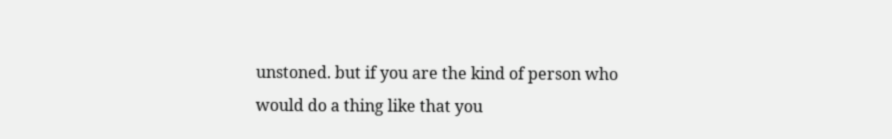unstoned. but if you are the kind of person who would do a thing like that you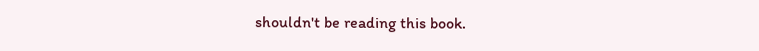shouldn't be reading this book.